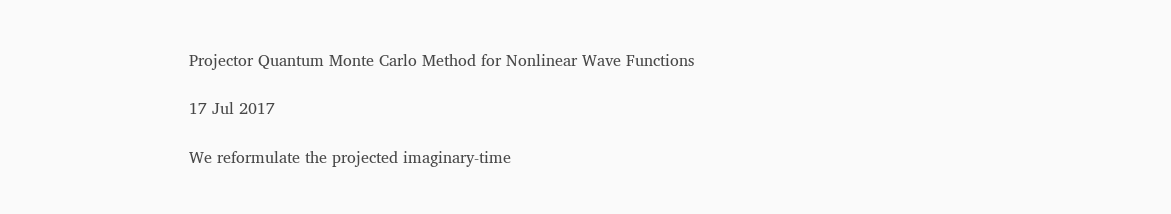Projector Quantum Monte Carlo Method for Nonlinear Wave Functions

17 Jul 2017

We reformulate the projected imaginary-time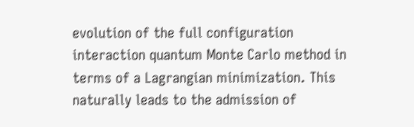evolution of the full configuration interaction quantum Monte Carlo method in terms of a Lagrangian minimization. This naturally leads to the admission of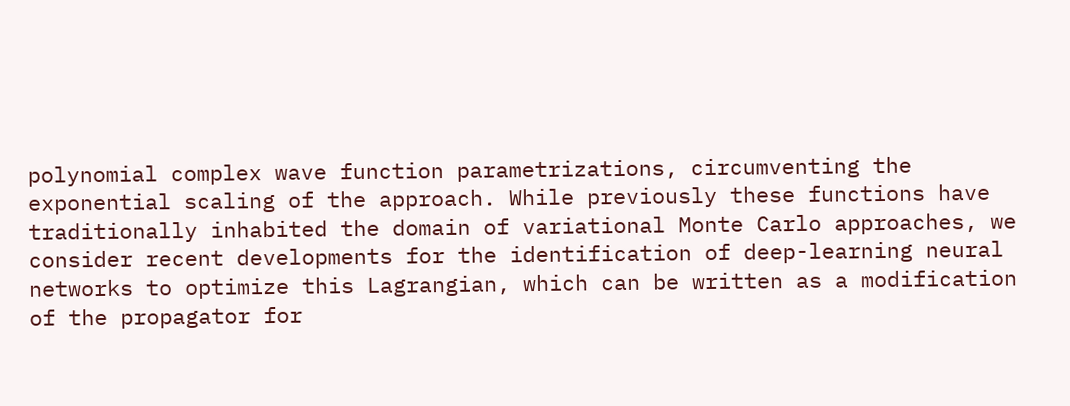polynomial complex wave function parametrizations, circumventing the exponential scaling of the approach. While previously these functions have traditionally inhabited the domain of variational Monte Carlo approaches, we consider recent developments for the identification of deep-learning neural networks to optimize this Lagrangian, which can be written as a modification of the propagator for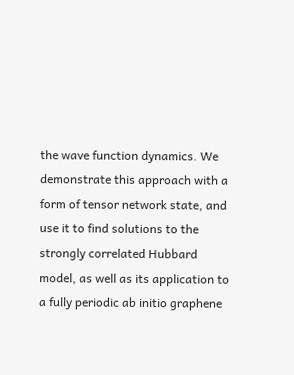the wave function dynamics. We demonstrate this approach with a form of tensor network state, and use it to find solutions to the strongly correlated Hubbard model, as well as its application to a fully periodic ab initio graphene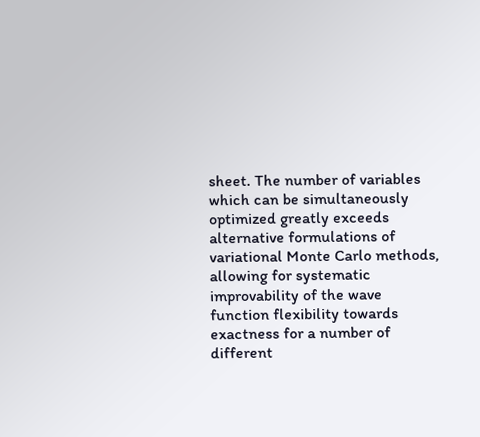sheet. The number of variables which can be simultaneously optimized greatly exceeds alternative formulations of variational Monte Carlo methods, allowing for systematic improvability of the wave function flexibility towards exactness for a number of different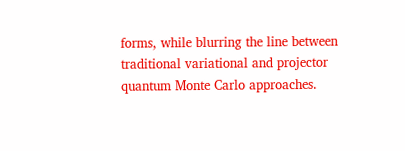forms, while blurring the line between traditional variational and projector quantum Monte Carlo approaches.